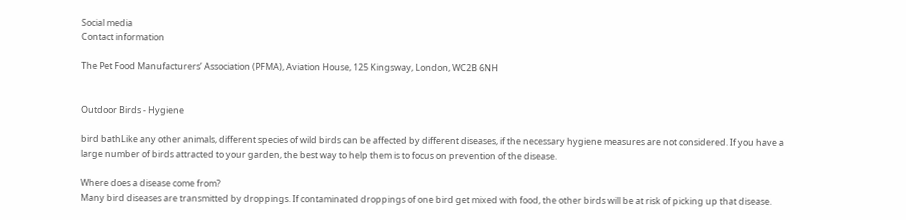Social media
Contact information

The Pet Food Manufacturers’ Association (PFMA), Aviation House, 125 Kingsway, London, WC2B 6NH


Outdoor Birds - Hygiene

bird bathLike any other animals, different species of wild birds can be affected by different diseases, if the necessary hygiene measures are not considered. If you have a large number of birds attracted to your garden, the best way to help them is to focus on prevention of the disease.

Where does a disease come from?
Many bird diseases are transmitted by droppings. If contaminated droppings of one bird get mixed with food, the other birds will be at risk of picking up that disease.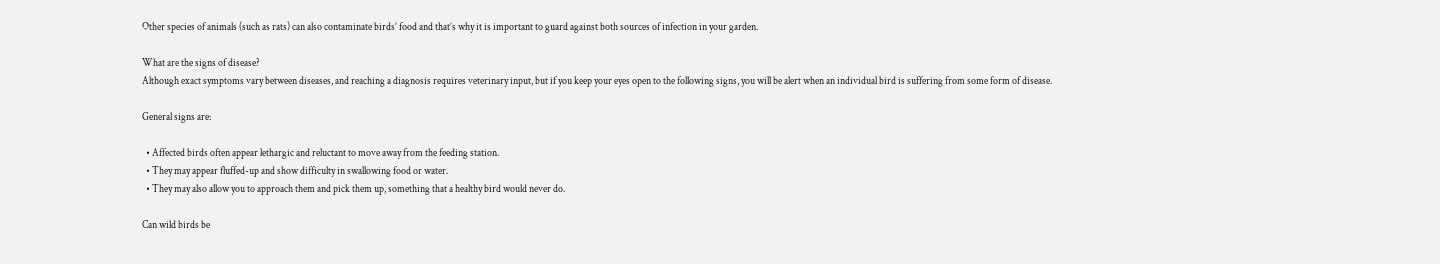Other species of animals (such as rats) can also contaminate birds’ food and that’s why it is important to guard against both sources of infection in your garden.

What are the signs of disease?
Although exact symptoms vary between diseases, and reaching a diagnosis requires veterinary input, but if you keep your eyes open to the following signs, you will be alert when an individual bird is suffering from some form of disease.

General signs are:

  • Affected birds often appear lethargic and reluctant to move away from the feeding station.
  • They may appear fluffed-up and show difficulty in swallowing food or water.
  • They may also allow you to approach them and pick them up, something that a healthy bird would never do.

Can wild birds be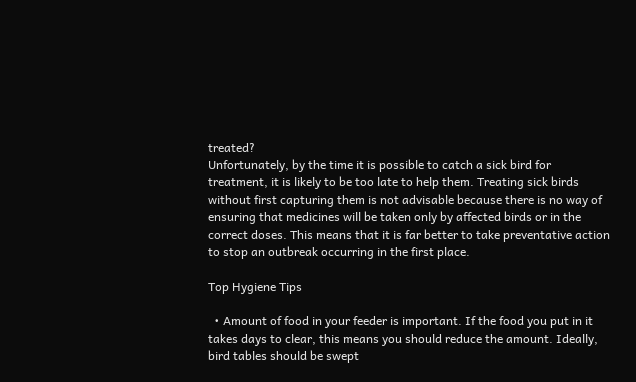treated?
Unfortunately, by the time it is possible to catch a sick bird for treatment, it is likely to be too late to help them. Treating sick birds without first capturing them is not advisable because there is no way of ensuring that medicines will be taken only by affected birds or in the correct doses. This means that it is far better to take preventative action to stop an outbreak occurring in the first place.

Top Hygiene Tips

  • Amount of food in your feeder is important. If the food you put in it takes days to clear, this means you should reduce the amount. Ideally, bird tables should be swept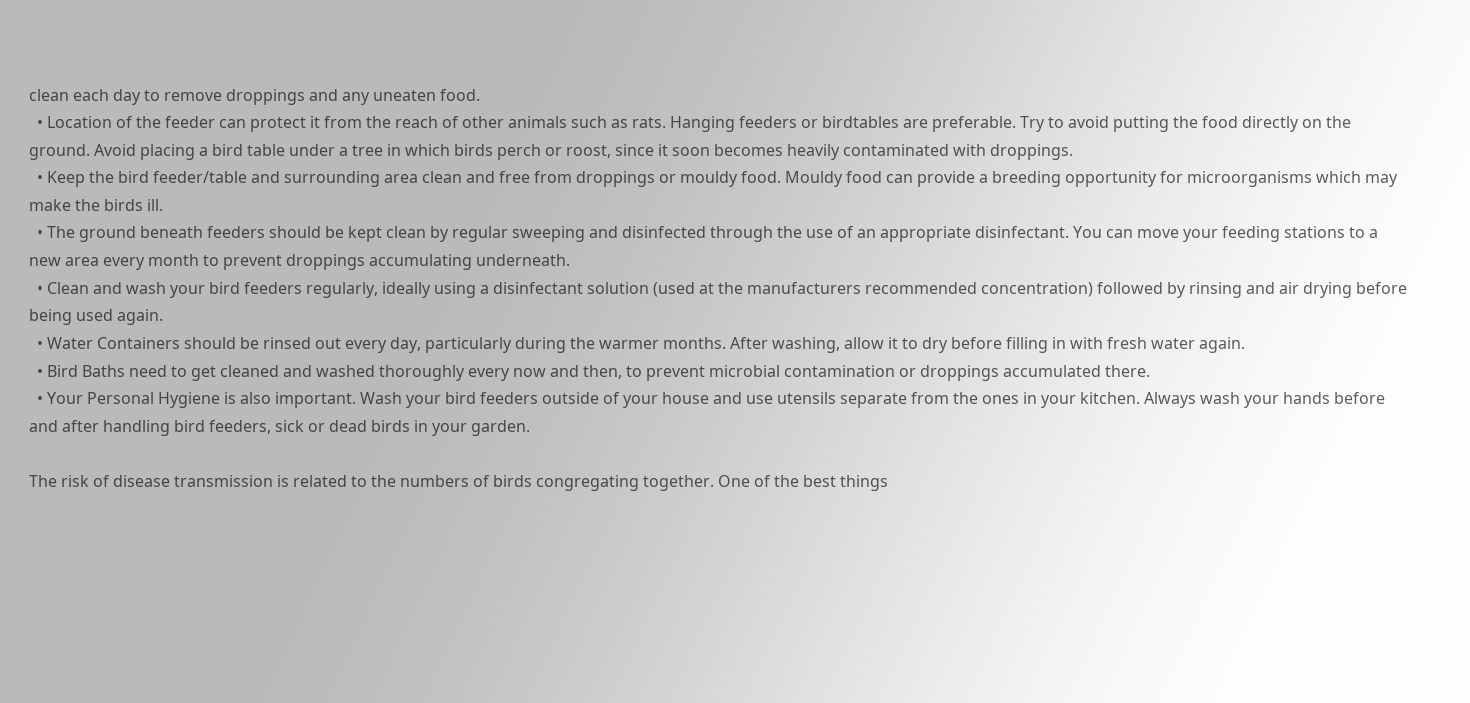clean each day to remove droppings and any uneaten food.
  • Location of the feeder can protect it from the reach of other animals such as rats. Hanging feeders or birdtables are preferable. Try to avoid putting the food directly on the ground. Avoid placing a bird table under a tree in which birds perch or roost, since it soon becomes heavily contaminated with droppings.
  • Keep the bird feeder/table and surrounding area clean and free from droppings or mouldy food. Mouldy food can provide a breeding opportunity for microorganisms which may make the birds ill.
  • The ground beneath feeders should be kept clean by regular sweeping and disinfected through the use of an appropriate disinfectant. You can move your feeding stations to a new area every month to prevent droppings accumulating underneath.
  • Clean and wash your bird feeders regularly, ideally using a disinfectant solution (used at the manufacturers recommended concentration) followed by rinsing and air drying before being used again.
  • Water Containers should be rinsed out every day, particularly during the warmer months. After washing, allow it to dry before filling in with fresh water again.
  • Bird Baths need to get cleaned and washed thoroughly every now and then, to prevent microbial contamination or droppings accumulated there.
  • Your Personal Hygiene is also important. Wash your bird feeders outside of your house and use utensils separate from the ones in your kitchen. Always wash your hands before and after handling bird feeders, sick or dead birds in your garden.

The risk of disease transmission is related to the numbers of birds congregating together. One of the best things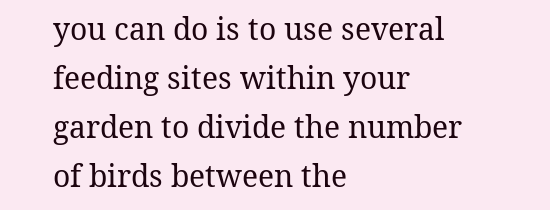you can do is to use several feeding sites within your garden to divide the number of birds between the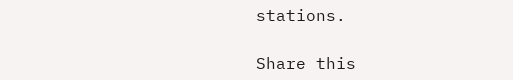stations.

Share this